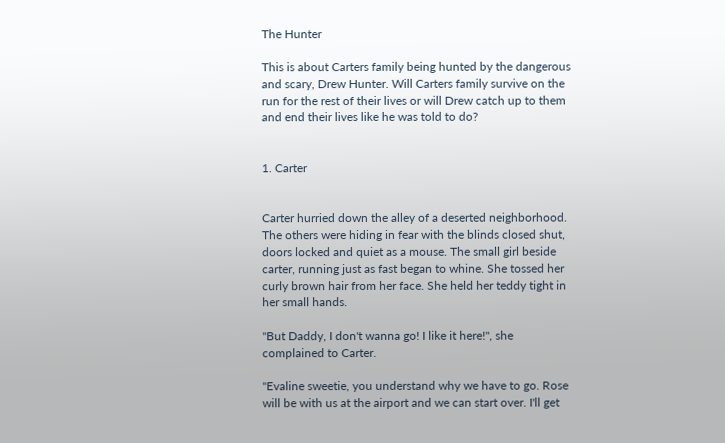The Hunter

This is about Carters family being hunted by the dangerous and scary, Drew Hunter. Will Carters family survive on the run for the rest of their lives or will Drew catch up to them and end their lives like he was told to do?


1. Carter


Carter hurried down the alley of a deserted neighborhood. The others were hiding in fear with the blinds closed shut, doors locked and quiet as a mouse. The small girl beside carter, running just as fast began to whine. She tossed her curly brown hair from her face. She held her teddy tight in her small hands.

"But Daddy, I don't wanna go! I like it here!", she complained to Carter.

"Evaline sweetie, you understand why we have to go. Rose will be with us at the airport and we can start over. I'll get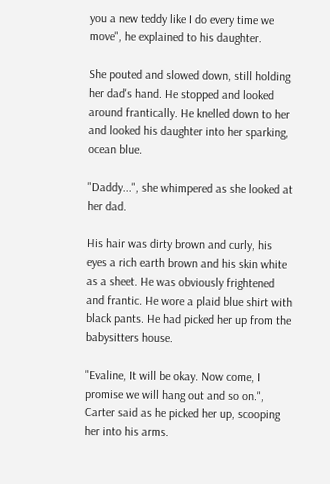you a new teddy like I do every time we move", he explained to his daughter.

She pouted and slowed down, still holding her dad's hand. He stopped and looked around frantically. He knelled down to her and looked his daughter into her sparking, ocean blue.

"Daddy...", she whimpered as she looked at her dad.

His hair was dirty brown and curly, his eyes a rich earth brown and his skin white as a sheet. He was obviously frightened and frantic. He wore a plaid blue shirt with black pants. He had picked her up from the babysitters house.

"Evaline, It will be okay. Now come, I promise we will hang out and so on.", Carter said as he picked her up, scooping her into his arms.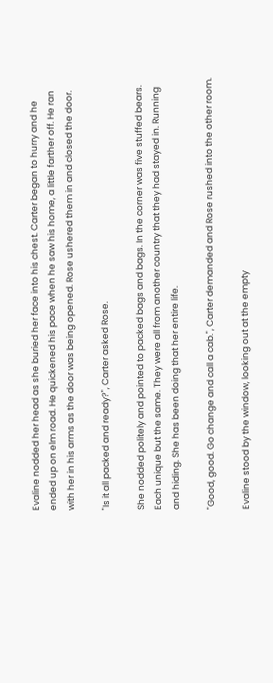Evaline nodded her head as she buried her face into his chest. Carter began to hurry and he ended up on elm road. He quickened his pace when he saw his home, a little farther off. He ran with her in his arms as the door was being opened. Rose ushered them in and closed the door.

"Is it all packed and ready?", Carter asked Rose.

She nodded politely and pointed to packed bags and bags. In the corner was five stuffed bears. Each unique but the same. They were all from another country that they had stayed in. Running and hiding. She has been doing that her entire life.

"Good, good. Go change and call a cab.", Carter demanded and Rose rushed into the other room.

Evaline stood by the window, looking out at the empty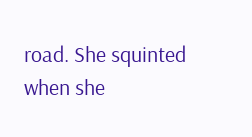road. She squinted when she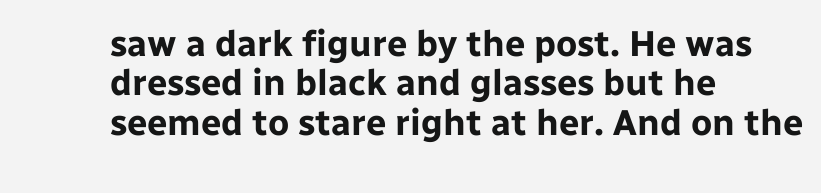saw a dark figure by the post. He was dressed in black and glasses but he seemed to stare right at her. And on the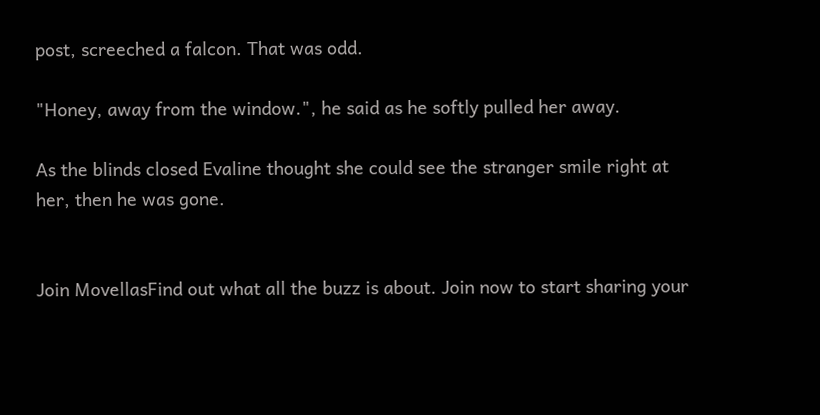post, screeched a falcon. That was odd.

"Honey, away from the window.", he said as he softly pulled her away.

As the blinds closed Evaline thought she could see the stranger smile right at her, then he was gone.


Join MovellasFind out what all the buzz is about. Join now to start sharing your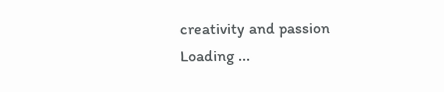creativity and passion
Loading ...